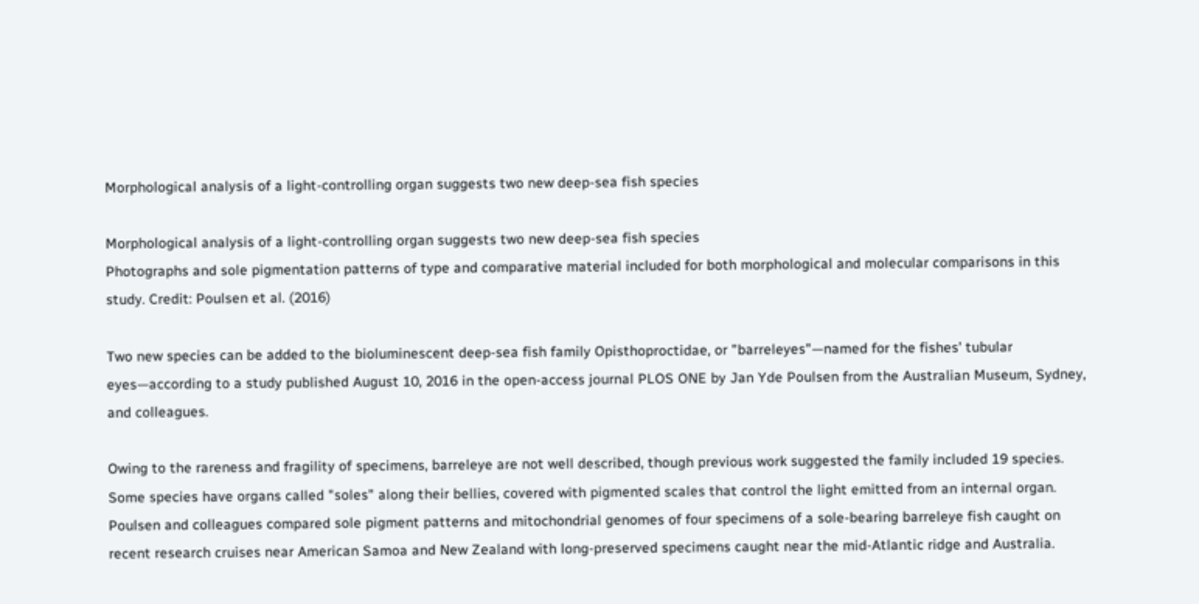Morphological analysis of a light-controlling organ suggests two new deep-sea fish species

Morphological analysis of a light-controlling organ suggests two new deep-sea fish species
Photographs and sole pigmentation patterns of type and comparative material included for both morphological and molecular comparisons in this study. Credit: Poulsen et al. (2016)

Two new species can be added to the bioluminescent deep-sea fish family Opisthoproctidae, or "barreleyes"—named for the fishes' tubular eyes—according to a study published August 10, 2016 in the open-access journal PLOS ONE by Jan Yde Poulsen from the Australian Museum, Sydney, and colleagues.

Owing to the rareness and fragility of specimens, barreleye are not well described, though previous work suggested the family included 19 species. Some species have organs called "soles" along their bellies, covered with pigmented scales that control the light emitted from an internal organ. Poulsen and colleagues compared sole pigment patterns and mitochondrial genomes of four specimens of a sole-bearing barreleye fish caught on recent research cruises near American Samoa and New Zealand with long-preserved specimens caught near the mid-Atlantic ridge and Australia.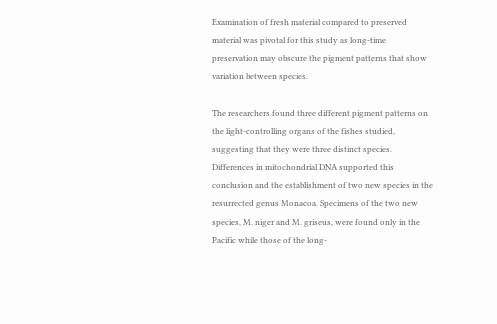Examination of fresh material compared to preserved material was pivotal for this study as long-time preservation may obscure the pigment patterns that show variation between species.

The researchers found three different pigment patterns on the light-controlling organs of the fishes studied, suggesting that they were three distinct species. Differences in mitochondrial DNA supported this conclusion and the establishment of two new species in the resurrected genus Monacoa. Specimens of the two new species, M. niger and M. griseus, were found only in the Pacific while those of the long-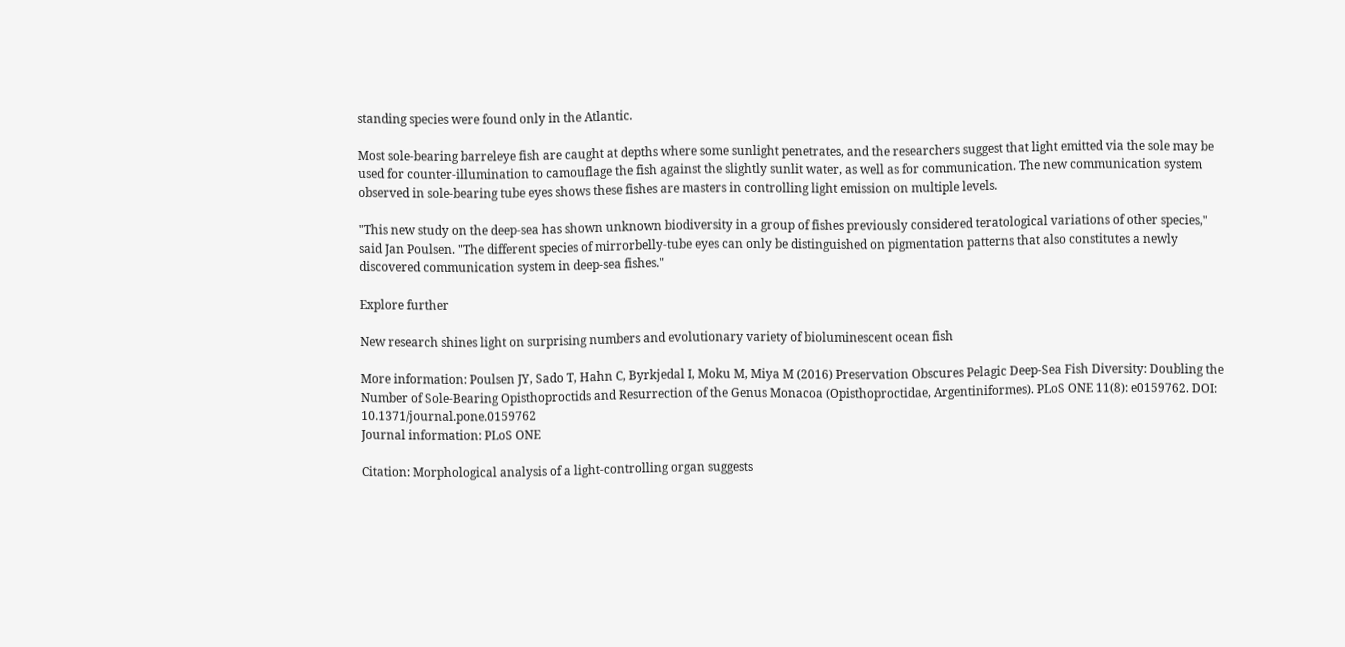standing species were found only in the Atlantic.

Most sole-bearing barreleye fish are caught at depths where some sunlight penetrates, and the researchers suggest that light emitted via the sole may be used for counter-illumination to camouflage the fish against the slightly sunlit water, as well as for communication. The new communication system observed in sole-bearing tube eyes shows these fishes are masters in controlling light emission on multiple levels.

"This new study on the deep-sea has shown unknown biodiversity in a group of fishes previously considered teratological variations of other species," said Jan Poulsen. "The different species of mirrorbelly-tube eyes can only be distinguished on pigmentation patterns that also constitutes a newly discovered communication system in deep-sea fishes."

Explore further

New research shines light on surprising numbers and evolutionary variety of bioluminescent ocean fish

More information: Poulsen JY, Sado T, Hahn C, Byrkjedal I, Moku M, Miya M (2016) Preservation Obscures Pelagic Deep-Sea Fish Diversity: Doubling the Number of Sole-Bearing Opisthoproctids and Resurrection of the Genus Monacoa (Opisthoproctidae, Argentiniformes). PLoS ONE 11(8): e0159762. DOI: 10.1371/journal.pone.0159762
Journal information: PLoS ONE

Citation: Morphological analysis of a light-controlling organ suggests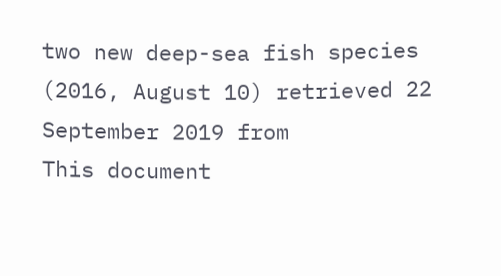two new deep-sea fish species (2016, August 10) retrieved 22 September 2019 from
This document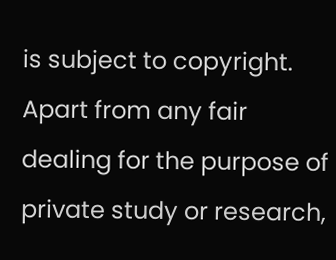is subject to copyright. Apart from any fair dealing for the purpose of private study or research,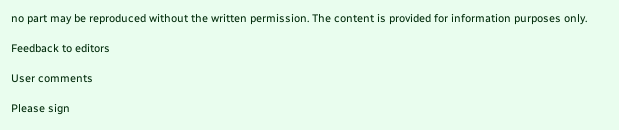no part may be reproduced without the written permission. The content is provided for information purposes only.

Feedback to editors

User comments

Please sign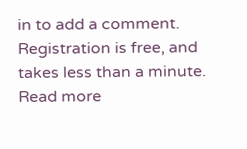in to add a comment. Registration is free, and takes less than a minute. Read more